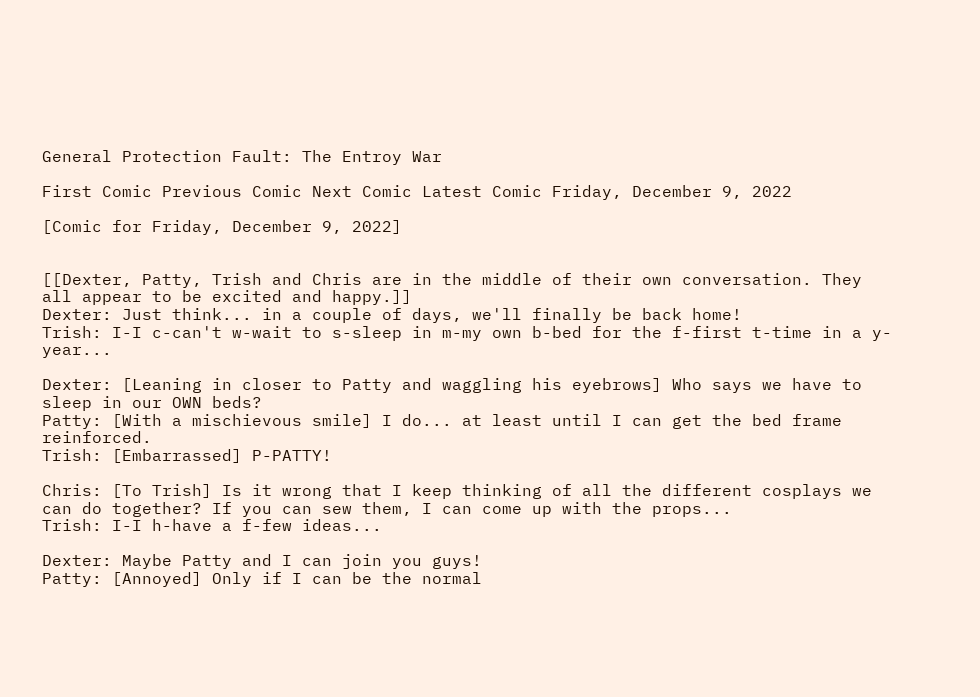General Protection Fault: The Entroy War

First Comic Previous Comic Next Comic Latest Comic Friday, December 9, 2022

[Comic for Friday, December 9, 2022]


[[Dexter, Patty, Trish and Chris are in the middle of their own conversation. They all appear to be excited and happy.]]
Dexter: Just think... in a couple of days, we'll finally be back home!
Trish: I-I c-can't w-wait to s-sleep in m-my own b-bed for the f-first t-time in a y-year...

Dexter: [Leaning in closer to Patty and waggling his eyebrows] Who says we have to sleep in our OWN beds?
Patty: [With a mischievous smile] I do... at least until I can get the bed frame reinforced.
Trish: [Embarrassed] P-PATTY!

Chris: [To Trish] Is it wrong that I keep thinking of all the different cosplays we can do together? If you can sew them, I can come up with the props...
Trish: I-I h-have a f-few ideas...

Dexter: Maybe Patty and I can join you guys!
Patty: [Annoyed] Only if I can be the normal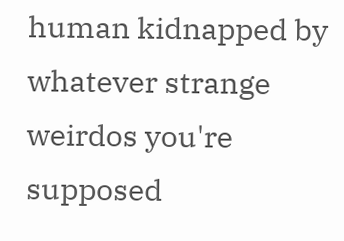human kidnapped by whatever strange weirdos you're supposed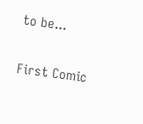to be...

First Comic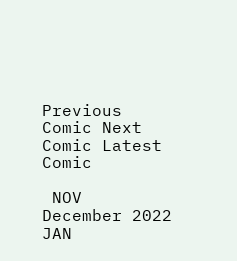Previous Comic Next Comic Latest Comic

 NOV   December 2022   JAN